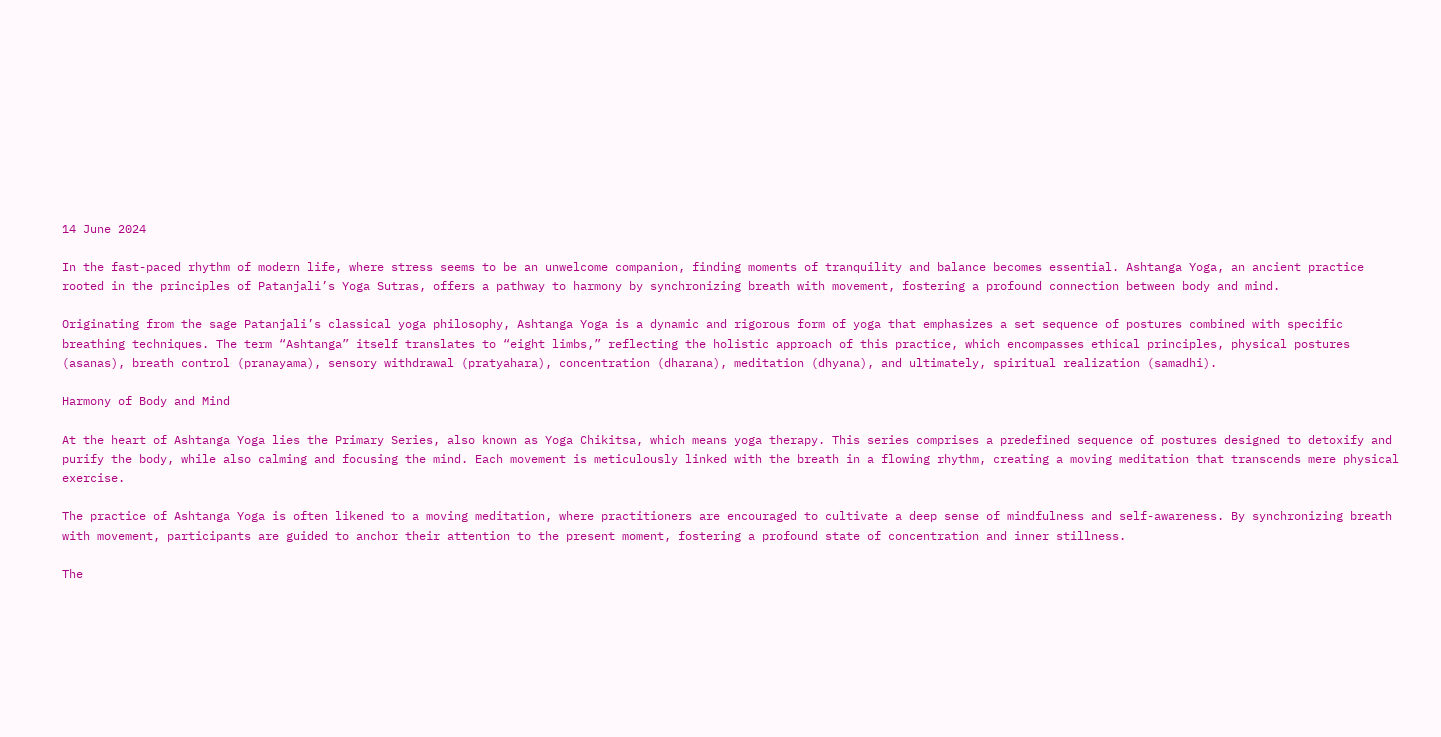14 June 2024

In the fast-paced rhythm of modern life, where stress seems to be an unwelcome companion, finding moments of tranquility and balance becomes essential. Ashtanga Yoga, an ancient practice rooted in the principles of Patanjali’s Yoga Sutras, offers a pathway to harmony by synchronizing breath with movement, fostering a profound connection between body and mind.

Originating from the sage Patanjali’s classical yoga philosophy, Ashtanga Yoga is a dynamic and rigorous form of yoga that emphasizes a set sequence of postures combined with specific breathing techniques. The term “Ashtanga” itself translates to “eight limbs,” reflecting the holistic approach of this practice, which encompasses ethical principles, physical postures (asanas), breath control (pranayama), sensory withdrawal (pratyahara), concentration (dharana), meditation (dhyana), and ultimately, spiritual realization (samadhi).

Harmony of Body and Mind

At the heart of Ashtanga Yoga lies the Primary Series, also known as Yoga Chikitsa, which means yoga therapy. This series comprises a predefined sequence of postures designed to detoxify and purify the body, while also calming and focusing the mind. Each movement is meticulously linked with the breath in a flowing rhythm, creating a moving meditation that transcends mere physical exercise.

The practice of Ashtanga Yoga is often likened to a moving meditation, where practitioners are encouraged to cultivate a deep sense of mindfulness and self-awareness. By synchronizing breath with movement, participants are guided to anchor their attention to the present moment, fostering a profound state of concentration and inner stillness.

The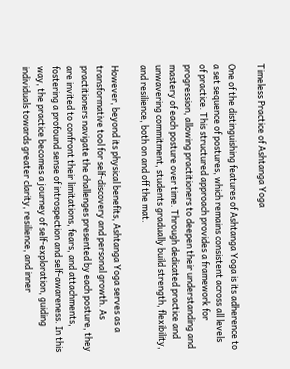Timeless Practice of Ashtanga Yoga

One of the distinguishing features of Ashtanga Yoga is its adherence to a set sequence of postures, which remains consistent across all levels of practice. This structured approach provides a framework for progression, allowing practitioners to deepen their understanding and mastery of each posture over time. Through dedicated practice and unwavering commitment, students gradually build strength, flexibility, and resilience, both on and off the mat.

However, beyond its physical benefits, Ashtanga Yoga serves as a transformative tool for self-discovery and personal growth. As practitioners navigate the challenges presented by each posture, they are invited to confront their limitations, fears, and attachments, fostering a profound sense of introspection and self-awareness. In this way, the practice becomes a journey of self-exploration, guiding individuals towards greater clarity, resilience, and inner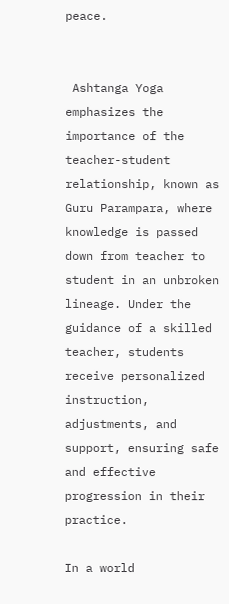peace.


 Ashtanga Yoga emphasizes the importance of the teacher-student relationship, known as Guru Parampara, where knowledge is passed down from teacher to student in an unbroken lineage. Under the guidance of a skilled teacher, students receive personalized instruction, adjustments, and support, ensuring safe and effective progression in their practice.

In a world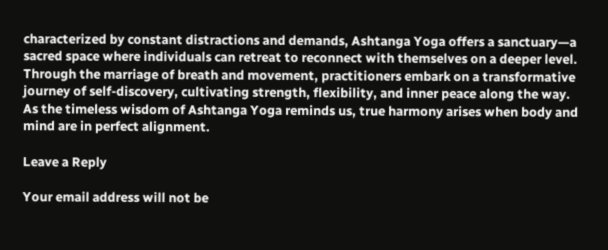characterized by constant distractions and demands, Ashtanga Yoga offers a sanctuary—a sacred space where individuals can retreat to reconnect with themselves on a deeper level. Through the marriage of breath and movement, practitioners embark on a transformative journey of self-discovery, cultivating strength, flexibility, and inner peace along the way. As the timeless wisdom of Ashtanga Yoga reminds us, true harmony arises when body and mind are in perfect alignment.

Leave a Reply

Your email address will not be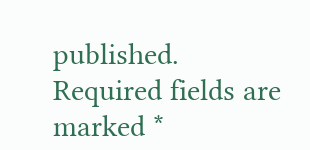published. Required fields are marked *